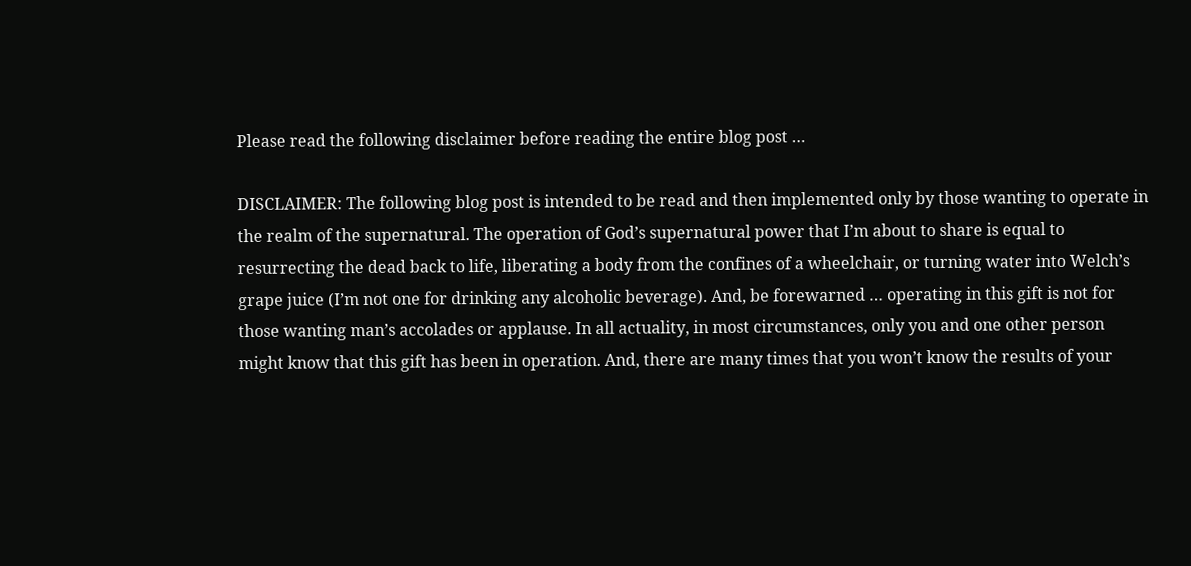Please read the following disclaimer before reading the entire blog post …

DISCLAIMER: The following blog post is intended to be read and then implemented only by those wanting to operate in the realm of the supernatural. The operation of God’s supernatural power that I’m about to share is equal to resurrecting the dead back to life, liberating a body from the confines of a wheelchair, or turning water into Welch’s grape juice (I’m not one for drinking any alcoholic beverage). And, be forewarned … operating in this gift is not for those wanting man’s accolades or applause. In all actuality, in most circumstances, only you and one other person might know that this gift has been in operation. And, there are many times that you won’t know the results of your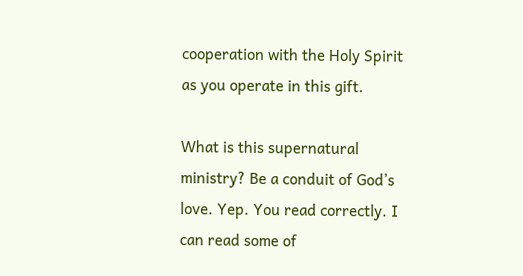cooperation with the Holy Spirit as you operate in this gift.

What is this supernatural ministry? Be a conduit of God’s love. Yep. You read correctly. I can read some of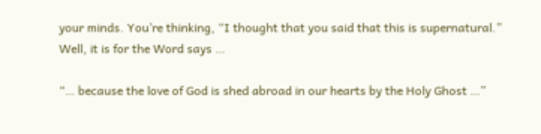your minds. You’re thinking, “I thought that you said that this is supernatural.” Well, it is for the Word says …

“… because the love of God is shed abroad in our hearts by the Holy Ghost …”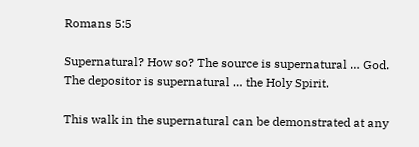Romans 5:5

Supernatural? How so? The source is supernatural … God. The depositor is supernatural … the Holy Spirit.

This walk in the supernatural can be demonstrated at any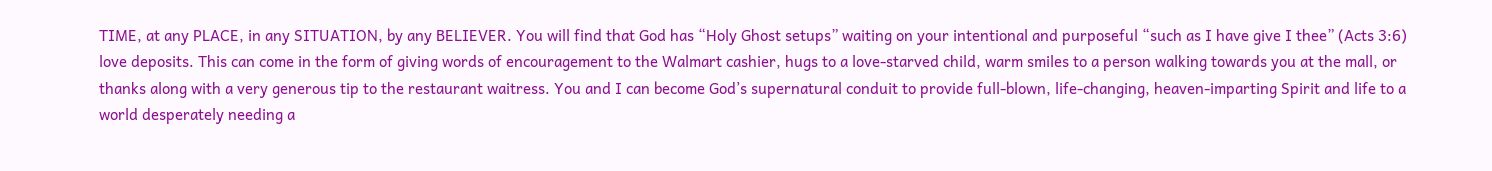TIME, at any PLACE, in any SITUATION, by any BELIEVER. You will find that God has “Holy Ghost setups” waiting on your intentional and purposeful “such as I have give I thee” (Acts 3:6) love deposits. This can come in the form of giving words of encouragement to the Walmart cashier, hugs to a love-starved child, warm smiles to a person walking towards you at the mall, or thanks along with a very generous tip to the restaurant waitress. You and I can become God’s supernatural conduit to provide full-blown, life-changing, heaven-imparting Spirit and life to a world desperately needing a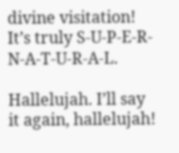divine visitation! It’s truly S-U-P-E-R-N-A-T-U-R-A-L.

Hallelujah. I’ll say it again, hallelujah!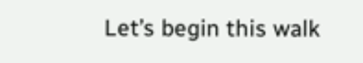Let’s begin this walk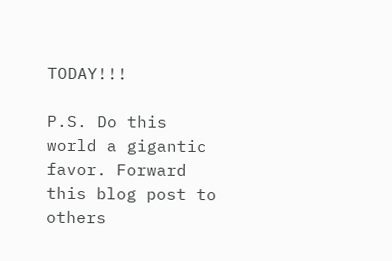TODAY!!!

P.S. Do this world a gigantic favor. Forward this blog post to others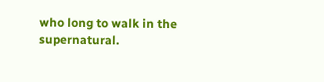who long to walk in the supernatural.